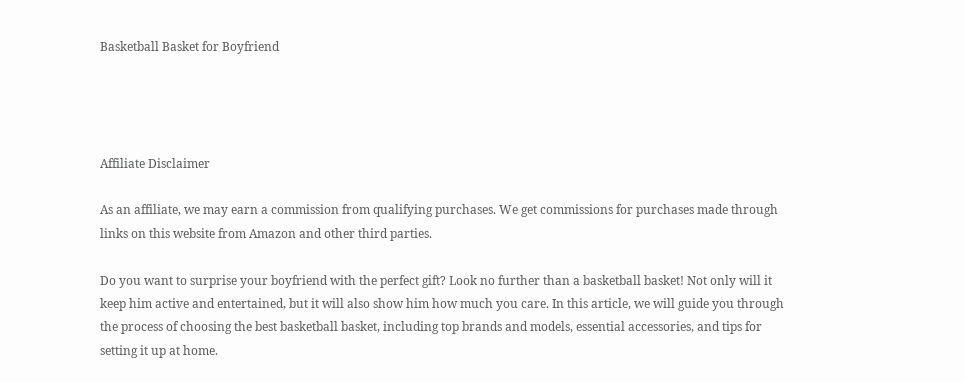Basketball Basket for Boyfriend




Affiliate Disclaimer

As an affiliate, we may earn a commission from qualifying purchases. We get commissions for purchases made through links on this website from Amazon and other third parties.

Do you want to surprise your boyfriend with the perfect gift? Look no further than a basketball basket! Not only will it keep him active and entertained, but it will also show him how much you care. In this article, we will guide you through the process of choosing the best basketball basket, including top brands and models, essential accessories, and tips for setting it up at home.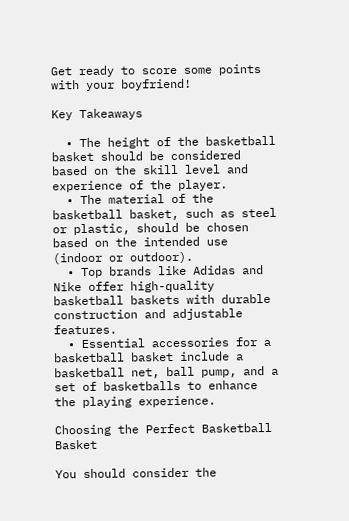Get ready to score some points with your boyfriend!

Key Takeaways

  • The height of the basketball basket should be considered based on the skill level and experience of the player.
  • The material of the basketball basket, such as steel or plastic, should be chosen based on the intended use (indoor or outdoor).
  • Top brands like Adidas and Nike offer high-quality basketball baskets with durable construction and adjustable features.
  • Essential accessories for a basketball basket include a basketball net, ball pump, and a set of basketballs to enhance the playing experience.

Choosing the Perfect Basketball Basket

You should consider the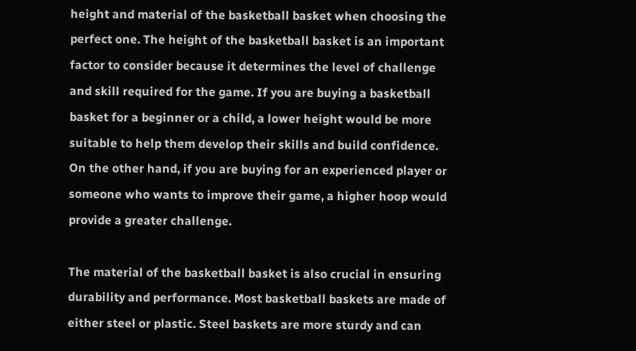height and material of the basketball basket when choosing the perfect one. The height of the basketball basket is an important factor to consider because it determines the level of challenge and skill required for the game. If you are buying a basketball basket for a beginner or a child, a lower height would be more suitable to help them develop their skills and build confidence. On the other hand, if you are buying for an experienced player or someone who wants to improve their game, a higher hoop would provide a greater challenge.

The material of the basketball basket is also crucial in ensuring durability and performance. Most basketball baskets are made of either steel or plastic. Steel baskets are more sturdy and can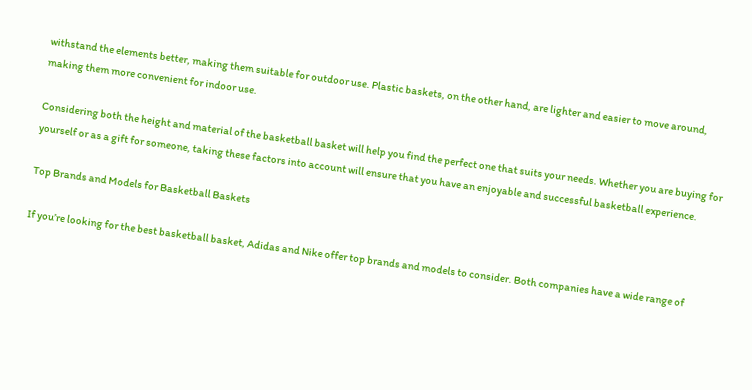withstand the elements better, making them suitable for outdoor use. Plastic baskets, on the other hand, are lighter and easier to move around, making them more convenient for indoor use.

Considering both the height and material of the basketball basket will help you find the perfect one that suits your needs. Whether you are buying for yourself or as a gift for someone, taking these factors into account will ensure that you have an enjoyable and successful basketball experience.

Top Brands and Models for Basketball Baskets

If you’re looking for the best basketball basket, Adidas and Nike offer top brands and models to consider. Both companies have a wide range of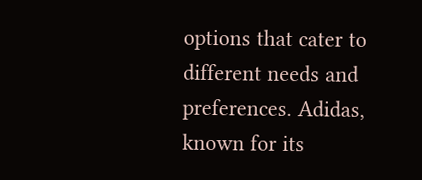options that cater to different needs and preferences. Adidas, known for its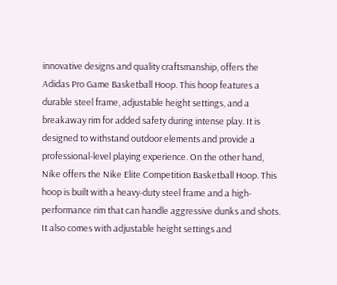innovative designs and quality craftsmanship, offers the Adidas Pro Game Basketball Hoop. This hoop features a durable steel frame, adjustable height settings, and a breakaway rim for added safety during intense play. It is designed to withstand outdoor elements and provide a professional-level playing experience. On the other hand, Nike offers the Nike Elite Competition Basketball Hoop. This hoop is built with a heavy-duty steel frame and a high-performance rim that can handle aggressive dunks and shots. It also comes with adjustable height settings and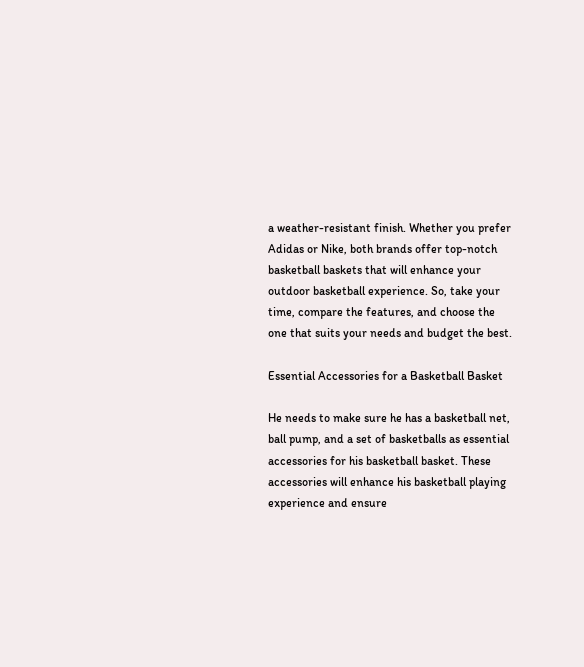a weather-resistant finish. Whether you prefer Adidas or Nike, both brands offer top-notch basketball baskets that will enhance your outdoor basketball experience. So, take your time, compare the features, and choose the one that suits your needs and budget the best.

Essential Accessories for a Basketball Basket

He needs to make sure he has a basketball net, ball pump, and a set of basketballs as essential accessories for his basketball basket. These accessories will enhance his basketball playing experience and ensure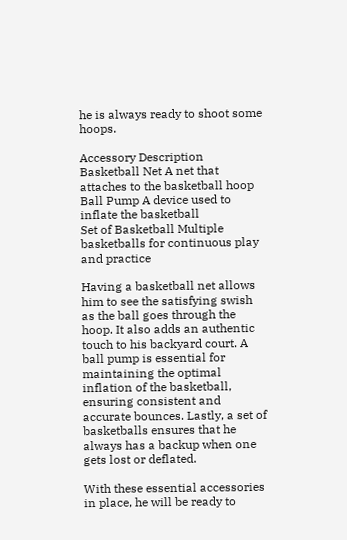he is always ready to shoot some hoops.

Accessory Description
Basketball Net A net that attaches to the basketball hoop
Ball Pump A device used to inflate the basketball
Set of Basketball Multiple basketballs for continuous play and practice

Having a basketball net allows him to see the satisfying swish as the ball goes through the hoop. It also adds an authentic touch to his backyard court. A ball pump is essential for maintaining the optimal inflation of the basketball, ensuring consistent and accurate bounces. Lastly, a set of basketballs ensures that he always has a backup when one gets lost or deflated.

With these essential accessories in place, he will be ready to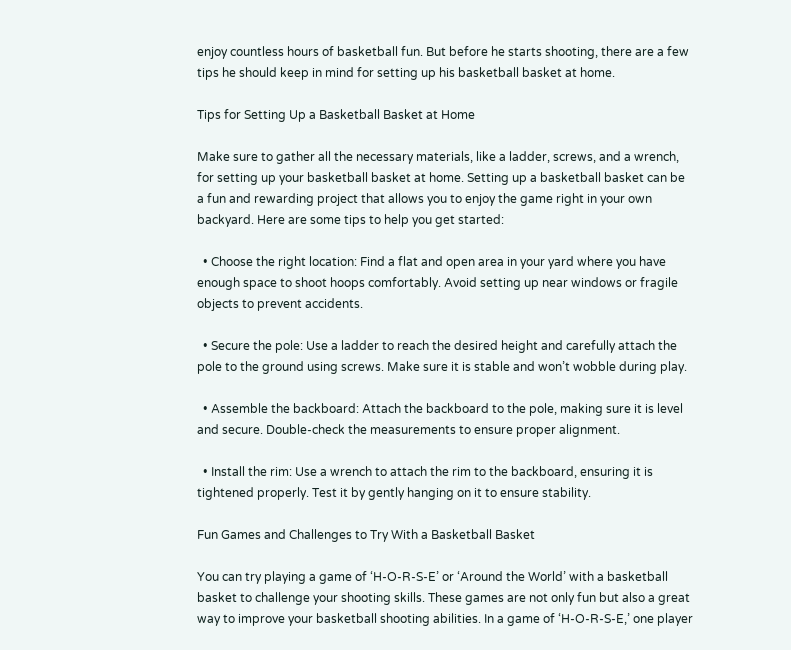enjoy countless hours of basketball fun. But before he starts shooting, there are a few tips he should keep in mind for setting up his basketball basket at home.

Tips for Setting Up a Basketball Basket at Home

Make sure to gather all the necessary materials, like a ladder, screws, and a wrench, for setting up your basketball basket at home. Setting up a basketball basket can be a fun and rewarding project that allows you to enjoy the game right in your own backyard. Here are some tips to help you get started:

  • Choose the right location: Find a flat and open area in your yard where you have enough space to shoot hoops comfortably. Avoid setting up near windows or fragile objects to prevent accidents.

  • Secure the pole: Use a ladder to reach the desired height and carefully attach the pole to the ground using screws. Make sure it is stable and won’t wobble during play.

  • Assemble the backboard: Attach the backboard to the pole, making sure it is level and secure. Double-check the measurements to ensure proper alignment.

  • Install the rim: Use a wrench to attach the rim to the backboard, ensuring it is tightened properly. Test it by gently hanging on it to ensure stability.

Fun Games and Challenges to Try With a Basketball Basket

You can try playing a game of ‘H-O-R-S-E’ or ‘Around the World’ with a basketball basket to challenge your shooting skills. These games are not only fun but also a great way to improve your basketball shooting abilities. In a game of ‘H-O-R-S-E,’ one player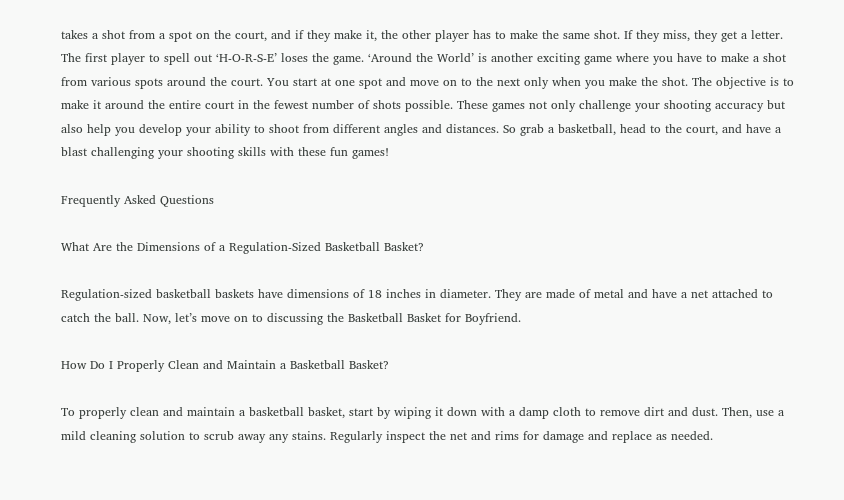takes a shot from a spot on the court, and if they make it, the other player has to make the same shot. If they miss, they get a letter. The first player to spell out ‘H-O-R-S-E’ loses the game. ‘Around the World’ is another exciting game where you have to make a shot from various spots around the court. You start at one spot and move on to the next only when you make the shot. The objective is to make it around the entire court in the fewest number of shots possible. These games not only challenge your shooting accuracy but also help you develop your ability to shoot from different angles and distances. So grab a basketball, head to the court, and have a blast challenging your shooting skills with these fun games!

Frequently Asked Questions

What Are the Dimensions of a Regulation-Sized Basketball Basket?

Regulation-sized basketball baskets have dimensions of 18 inches in diameter. They are made of metal and have a net attached to catch the ball. Now, let’s move on to discussing the Basketball Basket for Boyfriend.

How Do I Properly Clean and Maintain a Basketball Basket?

To properly clean and maintain a basketball basket, start by wiping it down with a damp cloth to remove dirt and dust. Then, use a mild cleaning solution to scrub away any stains. Regularly inspect the net and rims for damage and replace as needed.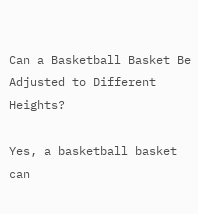Can a Basketball Basket Be Adjusted to Different Heights?

Yes, a basketball basket can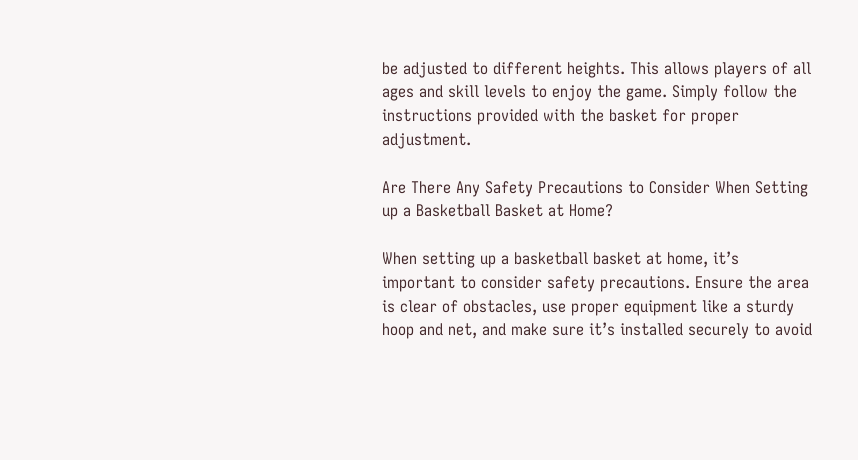be adjusted to different heights. This allows players of all ages and skill levels to enjoy the game. Simply follow the instructions provided with the basket for proper adjustment.

Are There Any Safety Precautions to Consider When Setting up a Basketball Basket at Home?

When setting up a basketball basket at home, it’s important to consider safety precautions. Ensure the area is clear of obstacles, use proper equipment like a sturdy hoop and net, and make sure it’s installed securely to avoid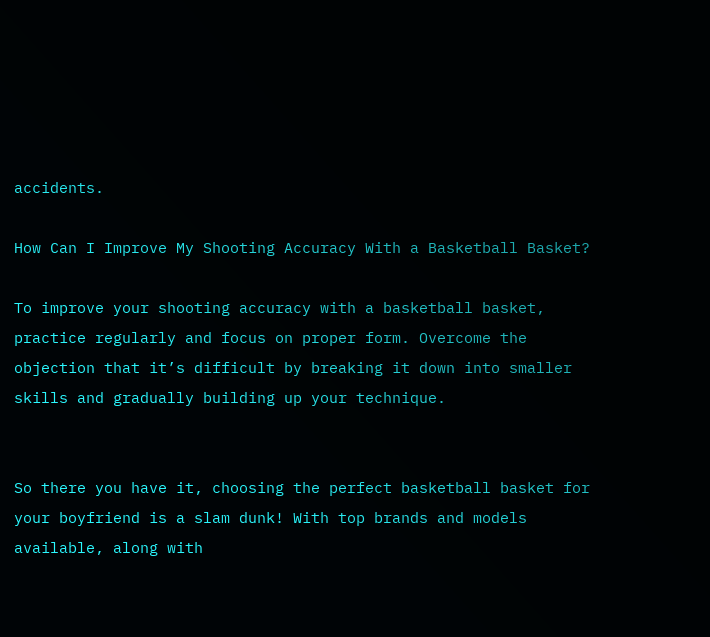accidents.

How Can I Improve My Shooting Accuracy With a Basketball Basket?

To improve your shooting accuracy with a basketball basket, practice regularly and focus on proper form. Overcome the objection that it’s difficult by breaking it down into smaller skills and gradually building up your technique.


So there you have it, choosing the perfect basketball basket for your boyfriend is a slam dunk! With top brands and models available, along with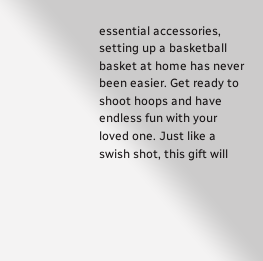essential accessories, setting up a basketball basket at home has never been easier. Get ready to shoot hoops and have endless fun with your loved one. Just like a swish shot, this gift will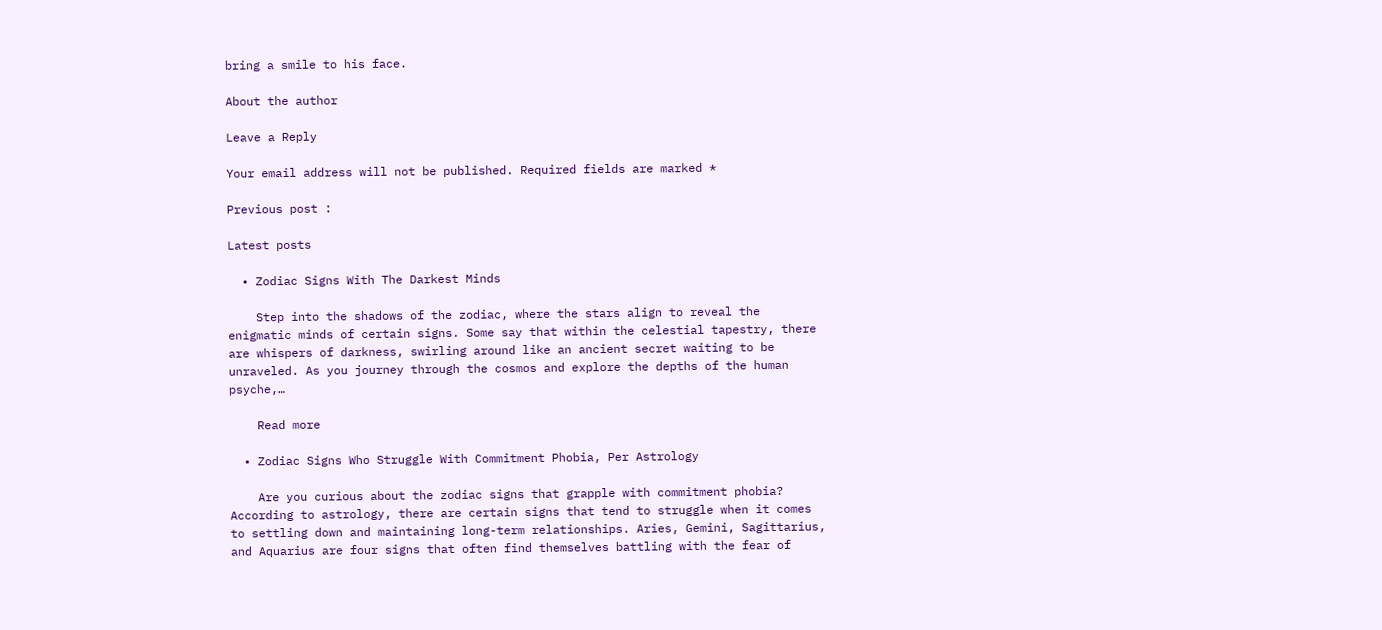bring a smile to his face.

About the author

Leave a Reply

Your email address will not be published. Required fields are marked *

Previous post :

Latest posts

  • Zodiac Signs With The Darkest Minds

    Step into the shadows of the zodiac, where the stars align to reveal the enigmatic minds of certain signs. Some say that within the celestial tapestry, there are whispers of darkness, swirling around like an ancient secret waiting to be unraveled. As you journey through the cosmos and explore the depths of the human psyche,…

    Read more

  • Zodiac Signs Who Struggle With Commitment Phobia, Per Astrology

    Are you curious about the zodiac signs that grapple with commitment phobia? According to astrology, there are certain signs that tend to struggle when it comes to settling down and maintaining long-term relationships. Aries, Gemini, Sagittarius, and Aquarius are four signs that often find themselves battling with the fear of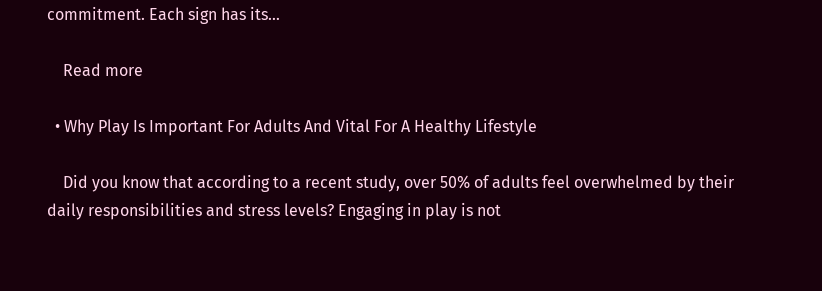commitment. Each sign has its…

    Read more

  • Why Play Is Important For Adults And Vital For A Healthy Lifestyle

    Did you know that according to a recent study, over 50% of adults feel overwhelmed by their daily responsibilities and stress levels? Engaging in play is not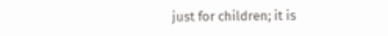just for children; it is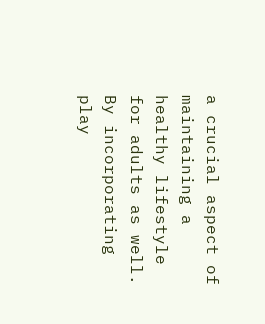a crucial aspect of maintaining a healthy lifestyle for adults as well. By incorporating play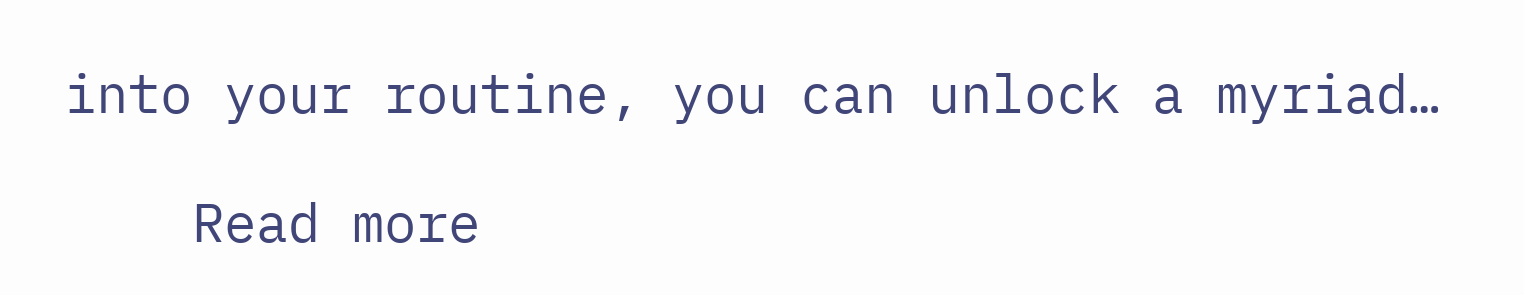into your routine, you can unlock a myriad…

    Read more